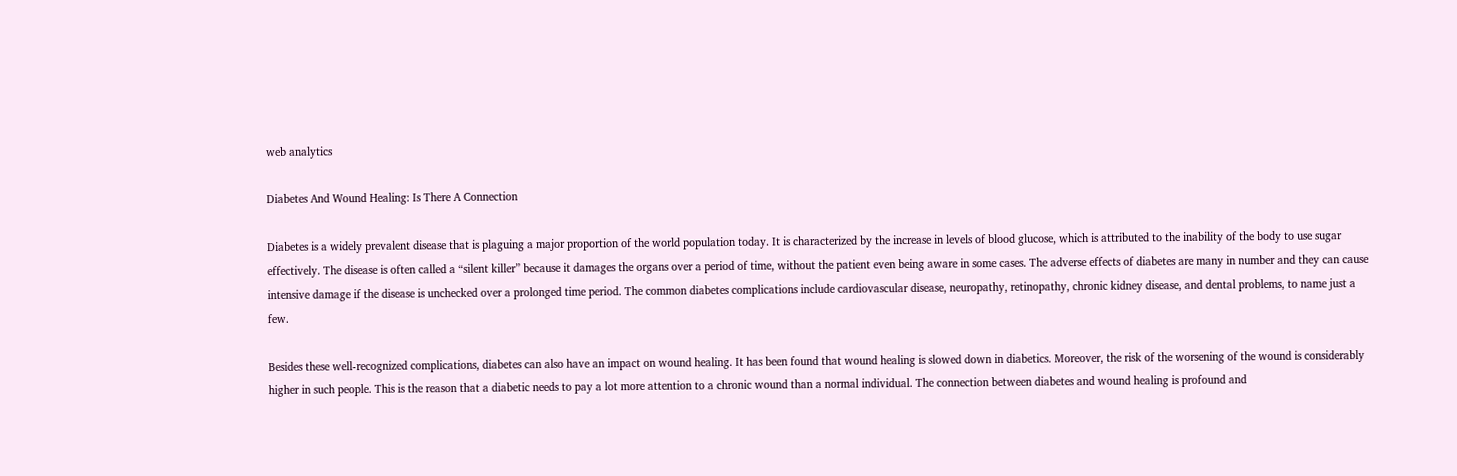web analytics

Diabetes And Wound Healing: Is There A Connection

Diabetes is a widely prevalent disease that is plaguing a major proportion of the world population today. It is characterized by the increase in levels of blood glucose, which is attributed to the inability of the body to use sugar effectively. The disease is often called a “silent killer” because it damages the organs over a period of time, without the patient even being aware in some cases. The adverse effects of diabetes are many in number and they can cause intensive damage if the disease is unchecked over a prolonged time period. The common diabetes complications include cardiovascular disease, neuropathy, retinopathy, chronic kidney disease, and dental problems, to name just a few.

Besides these well-recognized complications, diabetes can also have an impact on wound healing. It has been found that wound healing is slowed down in diabetics. Moreover, the risk of the worsening of the wound is considerably higher in such people. This is the reason that a diabetic needs to pay a lot more attention to a chronic wound than a normal individual. The connection between diabetes and wound healing is profound and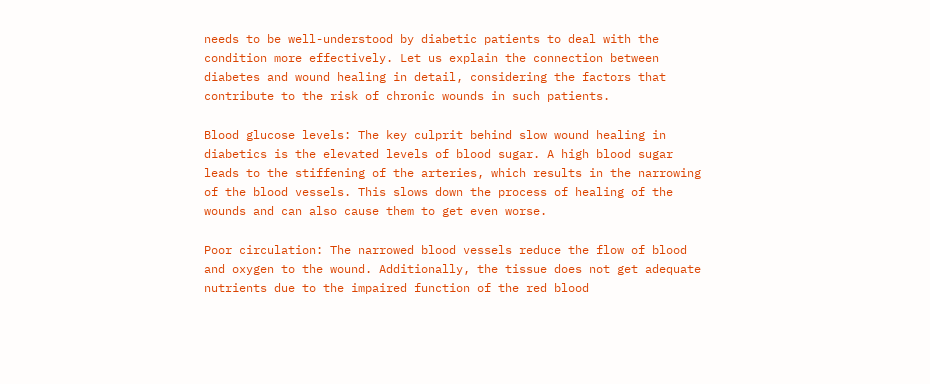needs to be well-understood by diabetic patients to deal with the condition more effectively. Let us explain the connection between diabetes and wound healing in detail, considering the factors that contribute to the risk of chronic wounds in such patients.

Blood glucose levels: The key culprit behind slow wound healing in diabetics is the elevated levels of blood sugar. A high blood sugar leads to the stiffening of the arteries, which results in the narrowing of the blood vessels. This slows down the process of healing of the wounds and can also cause them to get even worse.

Poor circulation: The narrowed blood vessels reduce the flow of blood and oxygen to the wound. Additionally, the tissue does not get adequate nutrients due to the impaired function of the red blood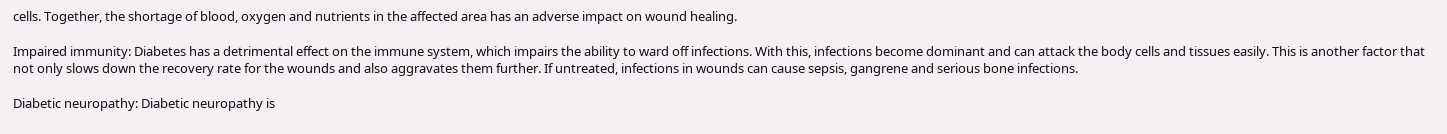cells. Together, the shortage of blood, oxygen and nutrients in the affected area has an adverse impact on wound healing.

Impaired immunity: Diabetes has a detrimental effect on the immune system, which impairs the ability to ward off infections. With this, infections become dominant and can attack the body cells and tissues easily. This is another factor that not only slows down the recovery rate for the wounds and also aggravates them further. If untreated, infections in wounds can cause sepsis, gangrene and serious bone infections.

Diabetic neuropathy: Diabetic neuropathy is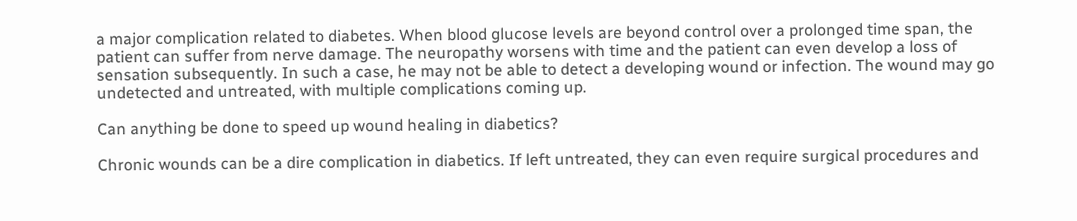a major complication related to diabetes. When blood glucose levels are beyond control over a prolonged time span, the patient can suffer from nerve damage. The neuropathy worsens with time and the patient can even develop a loss of sensation subsequently. In such a case, he may not be able to detect a developing wound or infection. The wound may go undetected and untreated, with multiple complications coming up.

Can anything be done to speed up wound healing in diabetics?

Chronic wounds can be a dire complication in diabetics. If left untreated, they can even require surgical procedures and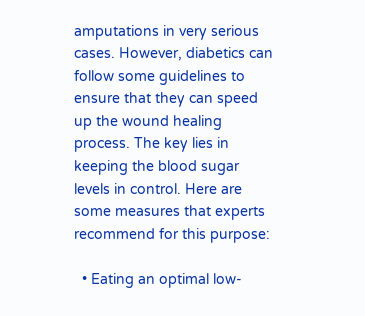amputations in very serious cases. However, diabetics can follow some guidelines to ensure that they can speed up the wound healing process. The key lies in keeping the blood sugar levels in control. Here are some measures that experts recommend for this purpose:

  • Eating an optimal low-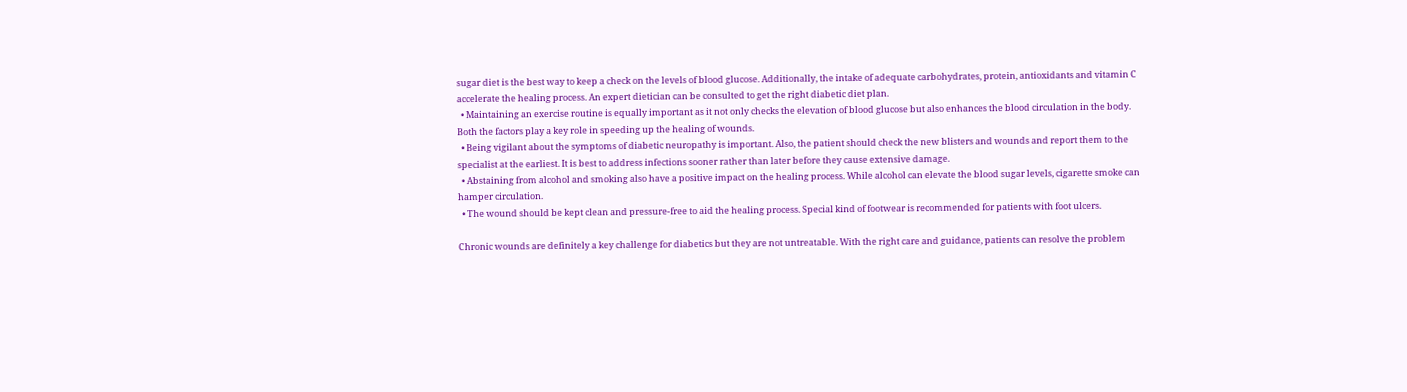sugar diet is the best way to keep a check on the levels of blood glucose. Additionally, the intake of adequate carbohydrates, protein, antioxidants and vitamin C accelerate the healing process. An expert dietician can be consulted to get the right diabetic diet plan.
  • Maintaining an exercise routine is equally important as it not only checks the elevation of blood glucose but also enhances the blood circulation in the body. Both the factors play a key role in speeding up the healing of wounds.
  • Being vigilant about the symptoms of diabetic neuropathy is important. Also, the patient should check the new blisters and wounds and report them to the specialist at the earliest. It is best to address infections sooner rather than later before they cause extensive damage.
  • Abstaining from alcohol and smoking also have a positive impact on the healing process. While alcohol can elevate the blood sugar levels, cigarette smoke can hamper circulation.
  • The wound should be kept clean and pressure-free to aid the healing process. Special kind of footwear is recommended for patients with foot ulcers.

Chronic wounds are definitely a key challenge for diabetics but they are not untreatable. With the right care and guidance, patients can resolve the problem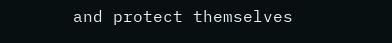and protect themselves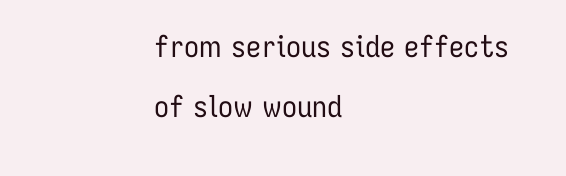from serious side effects of slow wound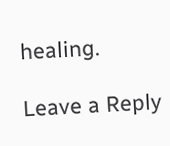healing.

Leave a Reply